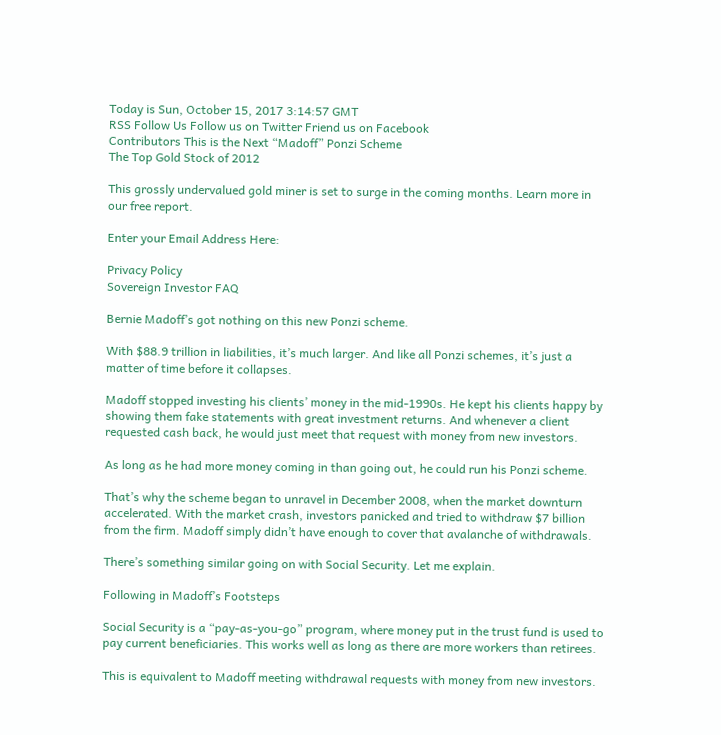Today is Sun, October 15, 2017 3:14:57 GMT
RSS Follow Us Follow us on Twitter Friend us on Facebook
Contributors This is the Next “Madoff” Ponzi Scheme
The Top Gold Stock of 2012

This grossly undervalued gold miner is set to surge in the coming months. Learn more in our free report.

Enter your Email Address Here:

Privacy Policy
Sovereign Investor FAQ

Bernie Madoff’s got nothing on this new Ponzi scheme.

With $88.9 trillion in liabilities, it’s much larger. And like all Ponzi schemes, it’s just a matter of time before it collapses.

Madoff stopped investing his clients’ money in the mid-1990s. He kept his clients happy by showing them fake statements with great investment returns. And whenever a client requested cash back, he would just meet that request with money from new investors.

As long as he had more money coming in than going out, he could run his Ponzi scheme.

That’s why the scheme began to unravel in December 2008, when the market downturn accelerated. With the market crash, investors panicked and tried to withdraw $7 billion from the firm. Madoff simply didn’t have enough to cover that avalanche of withdrawals.

There’s something similar going on with Social Security. Let me explain.

Following in Madoff’s Footsteps

Social Security is a “pay-as-you-go” program, where money put in the trust fund is used to pay current beneficiaries. This works well as long as there are more workers than retirees.

This is equivalent to Madoff meeting withdrawal requests with money from new investors.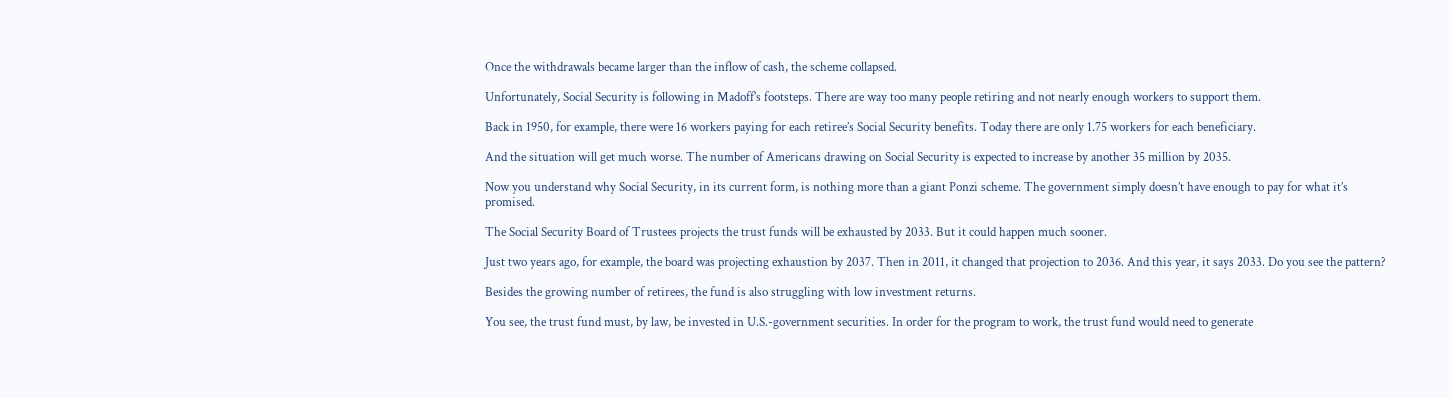Once the withdrawals became larger than the inflow of cash, the scheme collapsed.

Unfortunately, Social Security is following in Madoff’s footsteps. There are way too many people retiring and not nearly enough workers to support them.

Back in 1950, for example, there were 16 workers paying for each retiree’s Social Security benefits. Today there are only 1.75 workers for each beneficiary.

And the situation will get much worse. The number of Americans drawing on Social Security is expected to increase by another 35 million by 2035.

Now you understand why Social Security, in its current form, is nothing more than a giant Ponzi scheme. The government simply doesn’t have enough to pay for what it’s promised.

The Social Security Board of Trustees projects the trust funds will be exhausted by 2033. But it could happen much sooner.

Just two years ago, for example, the board was projecting exhaustion by 2037. Then in 2011, it changed that projection to 2036. And this year, it says 2033. Do you see the pattern?

Besides the growing number of retirees, the fund is also struggling with low investment returns.

You see, the trust fund must, by law, be invested in U.S.-government securities. In order for the program to work, the trust fund would need to generate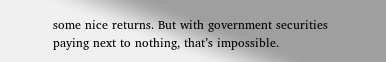some nice returns. But with government securities paying next to nothing, that’s impossible.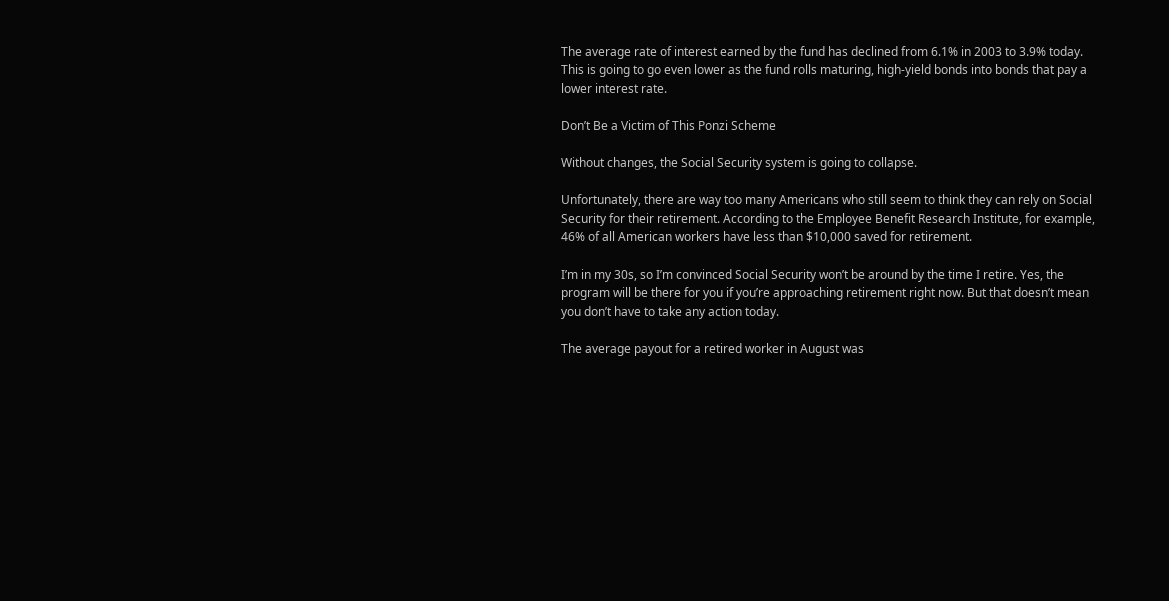The average rate of interest earned by the fund has declined from 6.1% in 2003 to 3.9% today. This is going to go even lower as the fund rolls maturing, high-yield bonds into bonds that pay a lower interest rate.

Don’t Be a Victim of This Ponzi Scheme

Without changes, the Social Security system is going to collapse.

Unfortunately, there are way too many Americans who still seem to think they can rely on Social Security for their retirement. According to the Employee Benefit Research Institute, for example, 46% of all American workers have less than $10,000 saved for retirement.

I’m in my 30s, so I’m convinced Social Security won’t be around by the time I retire. Yes, the program will be there for you if you’re approaching retirement right now. But that doesn’t mean you don’t have to take any action today.

The average payout for a retired worker in August was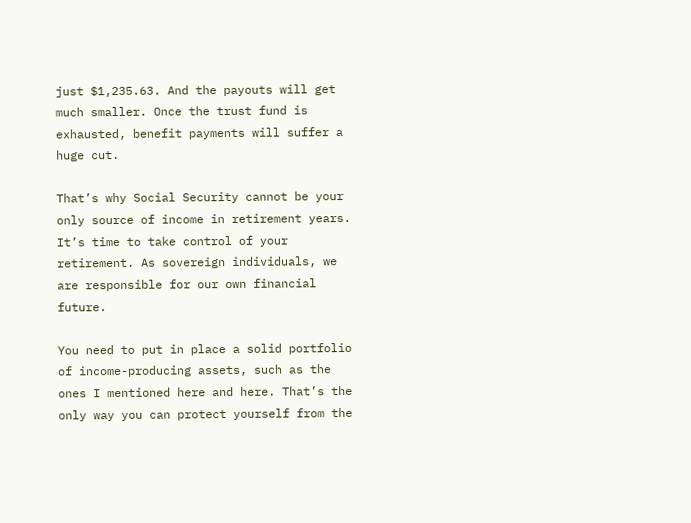just $1,235.63. And the payouts will get much smaller. Once the trust fund is exhausted, benefit payments will suffer a huge cut.

That’s why Social Security cannot be your only source of income in retirement years. It’s time to take control of your retirement. As sovereign individuals, we are responsible for our own financial future.

You need to put in place a solid portfolio of income-producing assets, such as the ones I mentioned here and here. That’s the only way you can protect yourself from the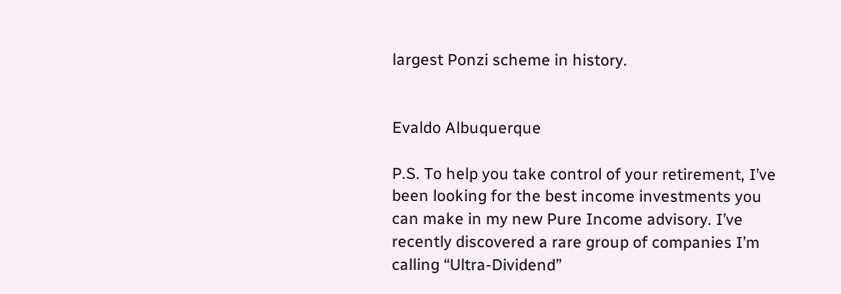largest Ponzi scheme in history.


Evaldo Albuquerque

P.S. To help you take control of your retirement, I’ve been looking for the best income investments you can make in my new Pure Income advisory. I’ve recently discovered a rare group of companies I’m calling “Ultra-Dividend”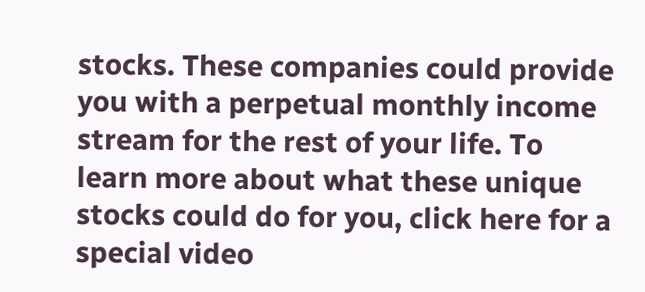stocks. These companies could provide you with a perpetual monthly income stream for the rest of your life. To learn more about what these unique stocks could do for you, click here for a special video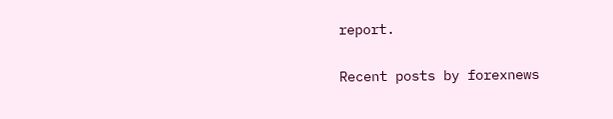report.

Recent posts by forexnews